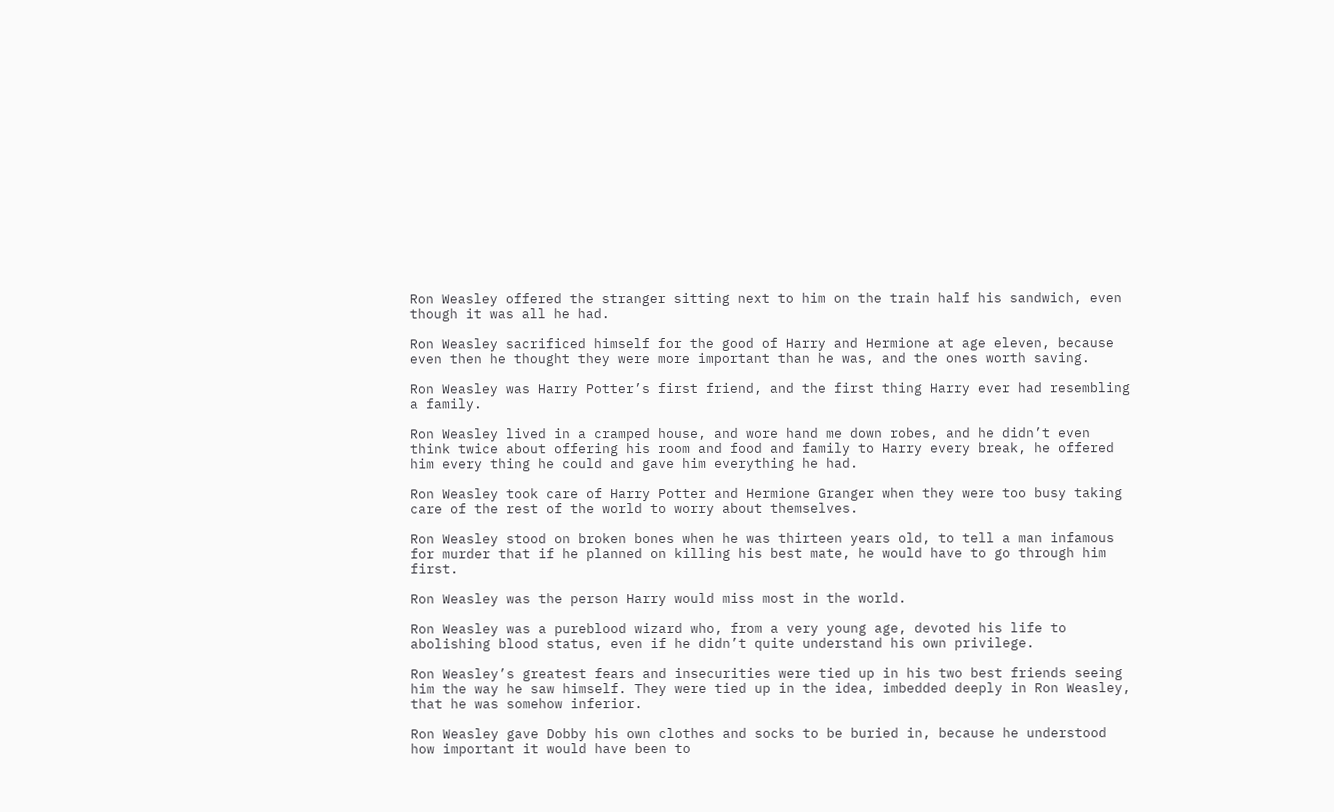Ron Weasley offered the stranger sitting next to him on the train half his sandwich, even though it was all he had.

Ron Weasley sacrificed himself for the good of Harry and Hermione at age eleven, because even then he thought they were more important than he was, and the ones worth saving.

Ron Weasley was Harry Potter’s first friend, and the first thing Harry ever had resembling a family.

Ron Weasley lived in a cramped house, and wore hand me down robes, and he didn’t even think twice about offering his room and food and family to Harry every break, he offered him every thing he could and gave him everything he had.

Ron Weasley took care of Harry Potter and Hermione Granger when they were too busy taking care of the rest of the world to worry about themselves.

Ron Weasley stood on broken bones when he was thirteen years old, to tell a man infamous for murder that if he planned on killing his best mate, he would have to go through him first.

Ron Weasley was the person Harry would miss most in the world.

Ron Weasley was a pureblood wizard who, from a very young age, devoted his life to abolishing blood status, even if he didn’t quite understand his own privilege.

Ron Weasley’s greatest fears and insecurities were tied up in his two best friends seeing him the way he saw himself. They were tied up in the idea, imbedded deeply in Ron Weasley, that he was somehow inferior.

Ron Weasley gave Dobby his own clothes and socks to be buried in, because he understood how important it would have been to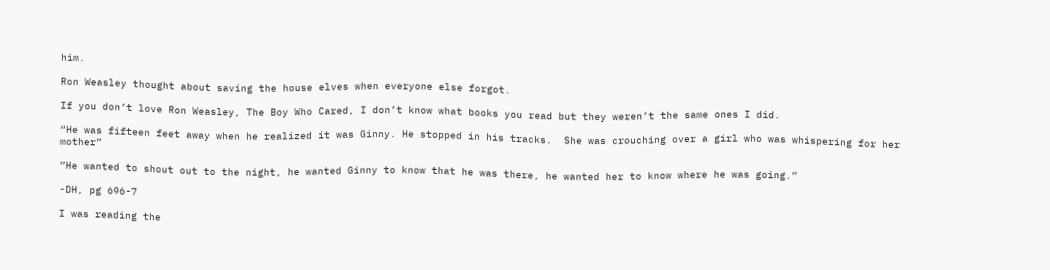him.

Ron Weasley thought about saving the house elves when everyone else forgot.

If you don’t love Ron Weasley, The Boy Who Cared, I don’t know what books you read but they weren’t the same ones I did.

“He was fifteen feet away when he realized it was Ginny. He stopped in his tracks.  She was crouching over a girl who was whispering for her mother”

”He wanted to shout out to the night, he wanted Ginny to know that he was there, he wanted her to know where he was going.”

-DH, pg 696-7

I was reading the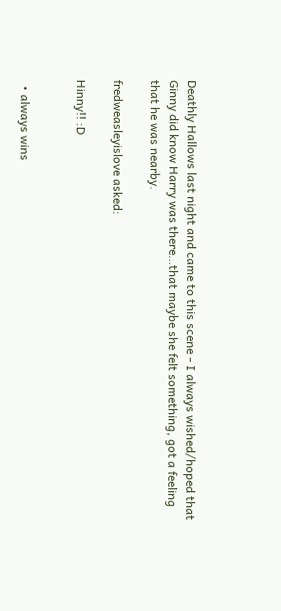Deathly Hallows last night and came to this scene - I always wished/hoped that Ginny did know Harry was there…that maybe she felt something, got a feeling that he was nearby.

fredweasleyislove asked:

Hinny!! :D


  • always wins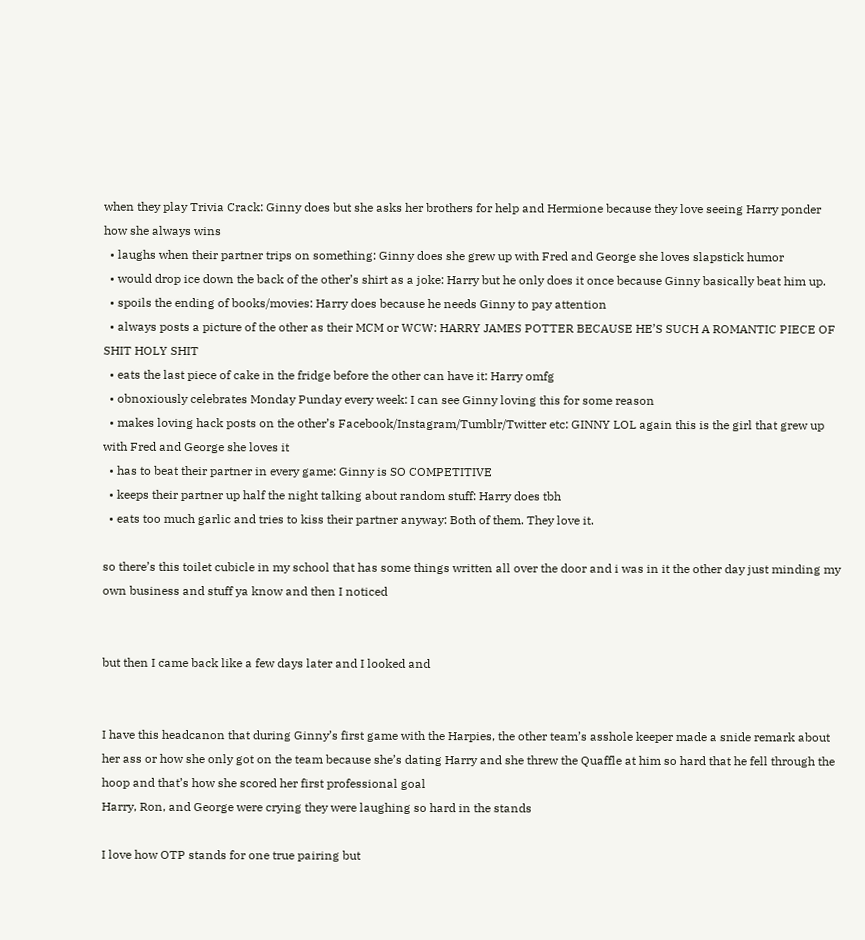when they play Trivia Crack: Ginny does but she asks her brothers for help and Hermione because they love seeing Harry ponder how she always wins
  • laughs when their partner trips on something: Ginny does she grew up with Fred and George she loves slapstick humor
  • would drop ice down the back of the other’s shirt as a joke: Harry but he only does it once because Ginny basically beat him up.
  • spoils the ending of books/movies: Harry does because he needs Ginny to pay attention
  • always posts a picture of the other as their MCM or WCW: HARRY JAMES POTTER BECAUSE HE’S SUCH A ROMANTIC PIECE OF SHIT HOLY SHIT
  • eats the last piece of cake in the fridge before the other can have it: Harry omfg
  • obnoxiously celebrates Monday Punday every week: I can see Ginny loving this for some reason
  • makes loving hack posts on the other’s Facebook/Instagram/Tumblr/Twitter etc: GINNY LOL again this is the girl that grew up with Fred and George she loves it
  • has to beat their partner in every game: Ginny is SO COMPETITIVE
  • keeps their partner up half the night talking about random stuff: Harry does tbh
  • eats too much garlic and tries to kiss their partner anyway: Both of them. They love it.

so there’s this toilet cubicle in my school that has some things written all over the door and i was in it the other day just minding my own business and stuff ya know and then I noticed


but then I came back like a few days later and I looked and


I have this headcanon that during Ginny’s first game with the Harpies, the other team’s asshole keeper made a snide remark about her ass or how she only got on the team because she’s dating Harry and she threw the Quaffle at him so hard that he fell through the hoop and that’s how she scored her first professional goal
Harry, Ron, and George were crying they were laughing so hard in the stands

I love how OTP stands for one true pairing but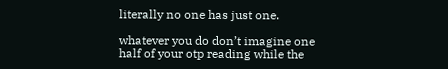literally no one has just one.

whatever you do don’t imagine one half of your otp reading while the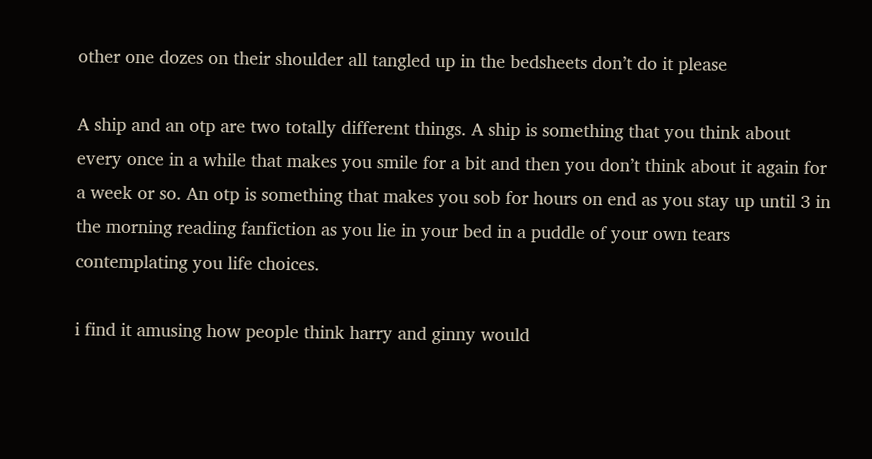other one dozes on their shoulder all tangled up in the bedsheets don’t do it please

A ship and an otp are two totally different things. A ship is something that you think about every once in a while that makes you smile for a bit and then you don’t think about it again for a week or so. An otp is something that makes you sob for hours on end as you stay up until 3 in the morning reading fanfiction as you lie in your bed in a puddle of your own tears contemplating you life choices.

i find it amusing how people think harry and ginny would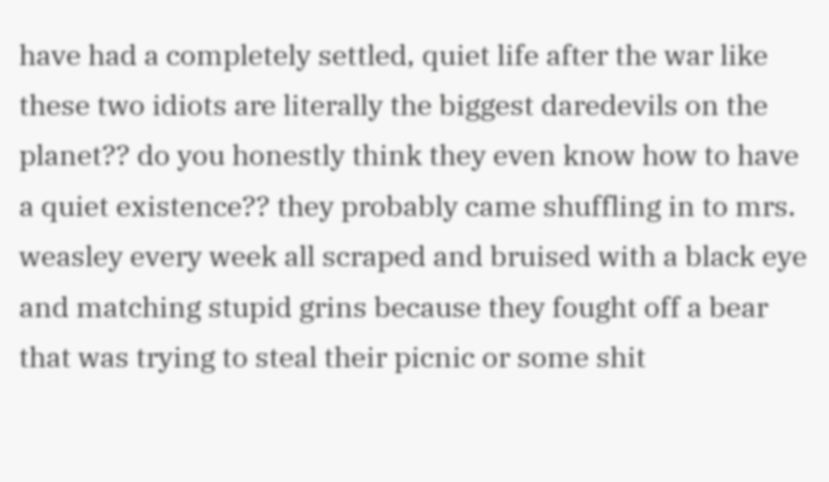have had a completely settled, quiet life after the war like these two idiots are literally the biggest daredevils on the planet?? do you honestly think they even know how to have a quiet existence?? they probably came shuffling in to mrs. weasley every week all scraped and bruised with a black eye and matching stupid grins because they fought off a bear that was trying to steal their picnic or some shit